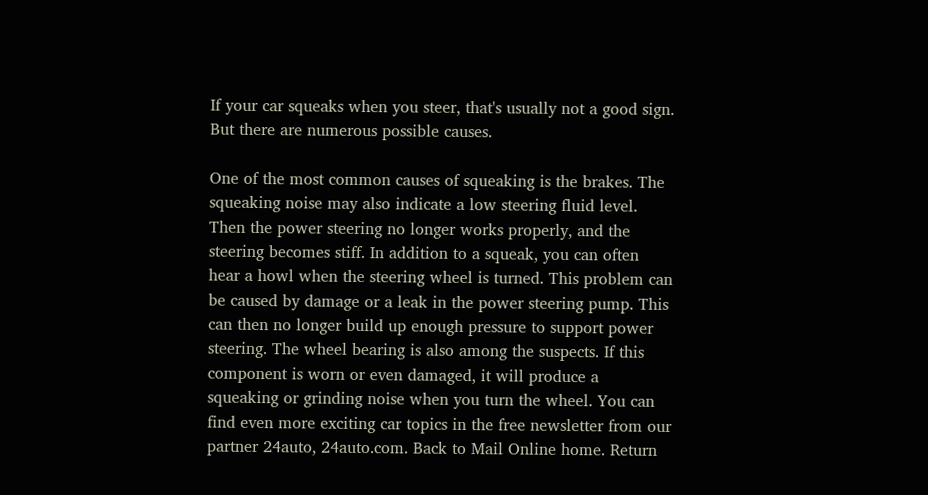If your car squeaks when you steer, that's usually not a good sign. But there are numerous possible causes.

One of the most common causes of squeaking is the brakes. The squeaking noise may also indicate a low steering fluid level. Then the power steering no longer works properly, and the steering becomes stiff. In addition to a squeak, you can often hear a howl when the steering wheel is turned. This problem can be caused by damage or a leak in the power steering pump. This can then no longer build up enough pressure to support power steering. The wheel bearing is also among the suspects. If this component is worn or even damaged, it will produce a squeaking or grinding noise when you turn the wheel. You can find even more exciting car topics in the free newsletter from our partner 24auto, 24auto.com. Back to Mail Online home. Return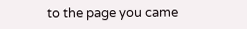to the page you came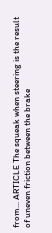from... ARTICLE The squeak when steering is the result of uneven friction between the brake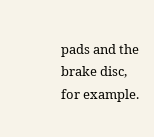pads and the brake disc, for example.